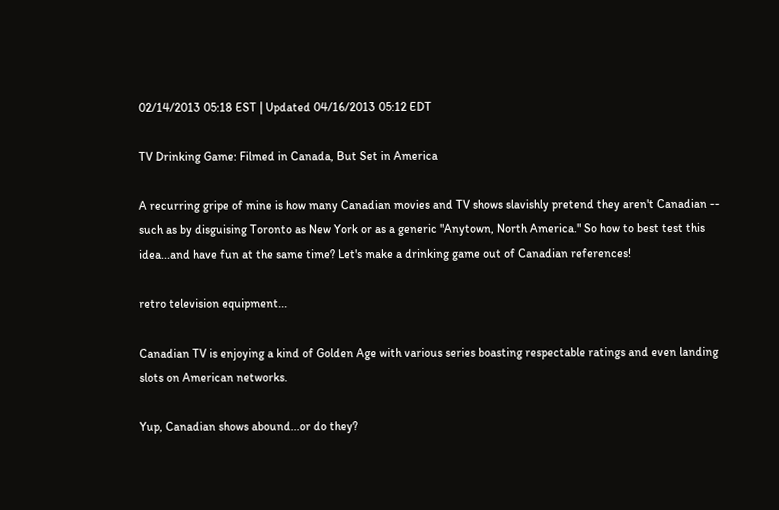02/14/2013 05:18 EST | Updated 04/16/2013 05:12 EDT

TV Drinking Game: Filmed in Canada, But Set in America

A recurring gripe of mine is how many Canadian movies and TV shows slavishly pretend they aren't Canadian -- such as by disguising Toronto as New York or as a generic "Anytown, North America." So how to best test this idea...and have fun at the same time? Let's make a drinking game out of Canadian references!

retro television equipment...

Canadian TV is enjoying a kind of Golden Age with various series boasting respectable ratings and even landing slots on American networks.

Yup, Canadian shows abound...or do they?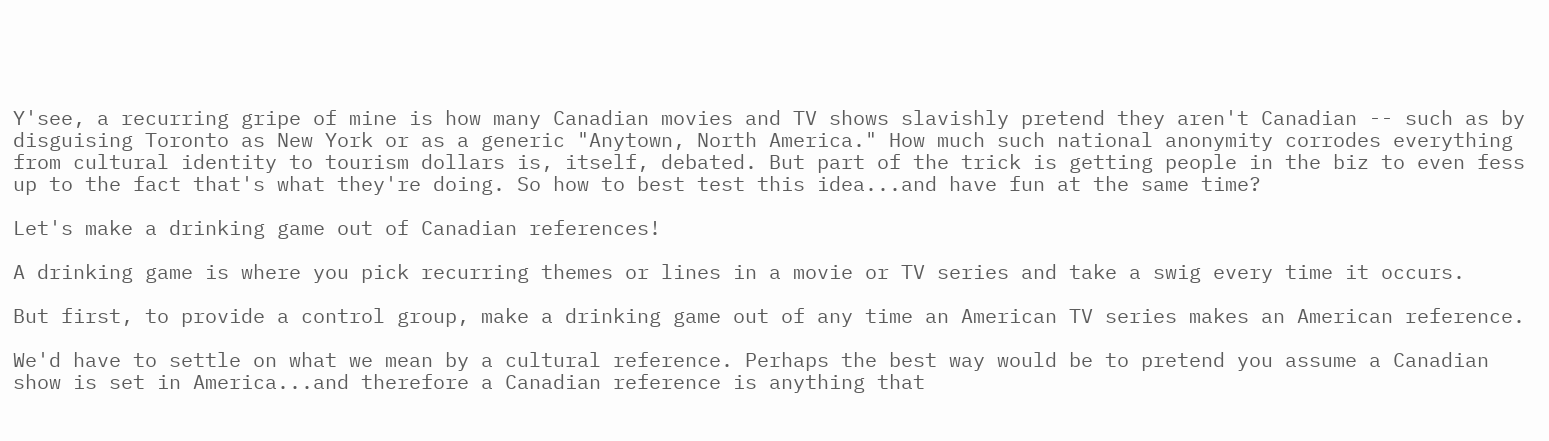Y'see, a recurring gripe of mine is how many Canadian movies and TV shows slavishly pretend they aren't Canadian -- such as by disguising Toronto as New York or as a generic "Anytown, North America." How much such national anonymity corrodes everything from cultural identity to tourism dollars is, itself, debated. But part of the trick is getting people in the biz to even fess up to the fact that's what they're doing. So how to best test this idea...and have fun at the same time?

Let's make a drinking game out of Canadian references!

A drinking game is where you pick recurring themes or lines in a movie or TV series and take a swig every time it occurs.

But first, to provide a control group, make a drinking game out of any time an American TV series makes an American reference.

We'd have to settle on what we mean by a cultural reference. Perhaps the best way would be to pretend you assume a Canadian show is set in America...and therefore a Canadian reference is anything that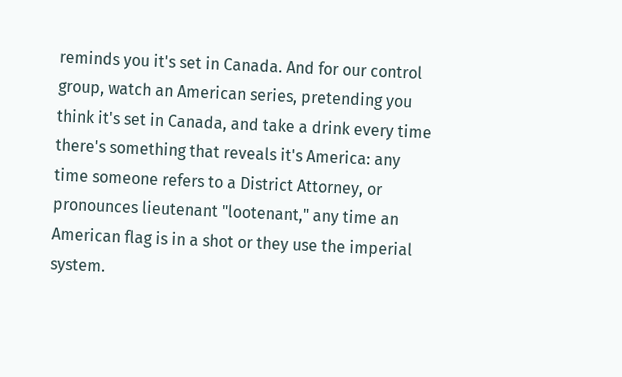reminds you it's set in Canada. And for our control group, watch an American series, pretending you think it's set in Canada, and take a drink every time there's something that reveals it's America: any time someone refers to a District Attorney, or pronounces lieutenant "lootenant," any time an American flag is in a shot or they use the imperial system.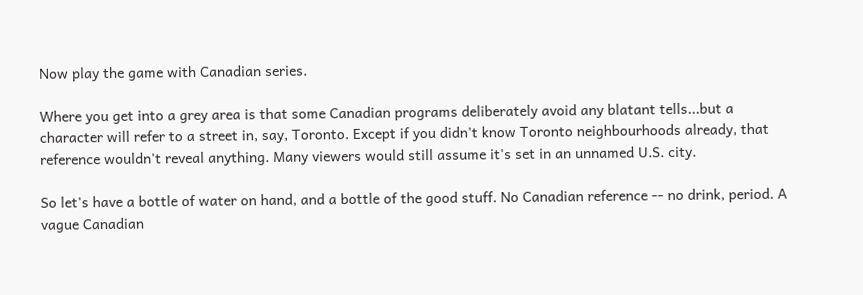Now play the game with Canadian series.

Where you get into a grey area is that some Canadian programs deliberately avoid any blatant tells...but a character will refer to a street in, say, Toronto. Except if you didn't know Toronto neighbourhoods already, that reference wouldn't reveal anything. Many viewers would still assume it's set in an unnamed U.S. city.

So let's have a bottle of water on hand, and a bottle of the good stuff. No Canadian reference -- no drink, period. A vague Canadian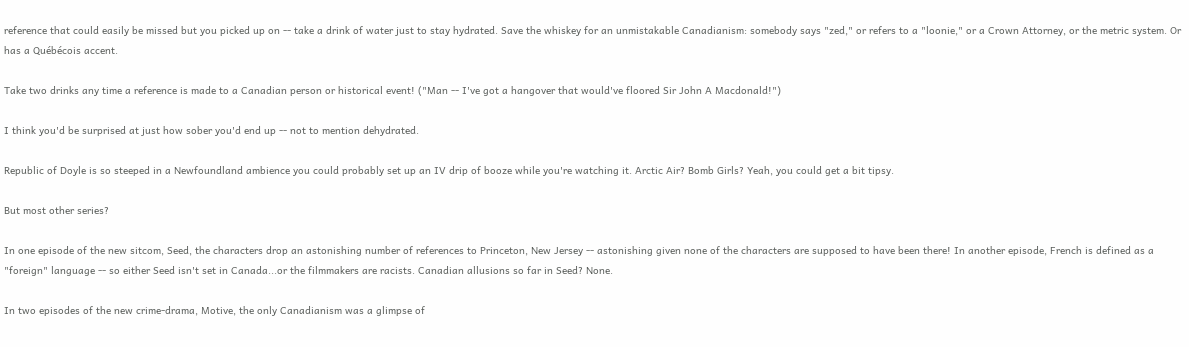reference that could easily be missed but you picked up on -- take a drink of water just to stay hydrated. Save the whiskey for an unmistakable Canadianism: somebody says "zed," or refers to a "loonie," or a Crown Attorney, or the metric system. Or has a Québécois accent.

Take two drinks any time a reference is made to a Canadian person or historical event! ("Man -- I've got a hangover that would've floored Sir John A Macdonald!")

I think you'd be surprised at just how sober you'd end up -- not to mention dehydrated.

Republic of Doyle is so steeped in a Newfoundland ambience you could probably set up an IV drip of booze while you're watching it. Arctic Air? Bomb Girls? Yeah, you could get a bit tipsy.

But most other series?

In one episode of the new sitcom, Seed, the characters drop an astonishing number of references to Princeton, New Jersey -- astonishing given none of the characters are supposed to have been there! In another episode, French is defined as a "foreign" language -- so either Seed isn't set in Canada...or the filmmakers are racists. Canadian allusions so far in Seed? None.

In two episodes of the new crime-drama, Motive, the only Canadianism was a glimpse of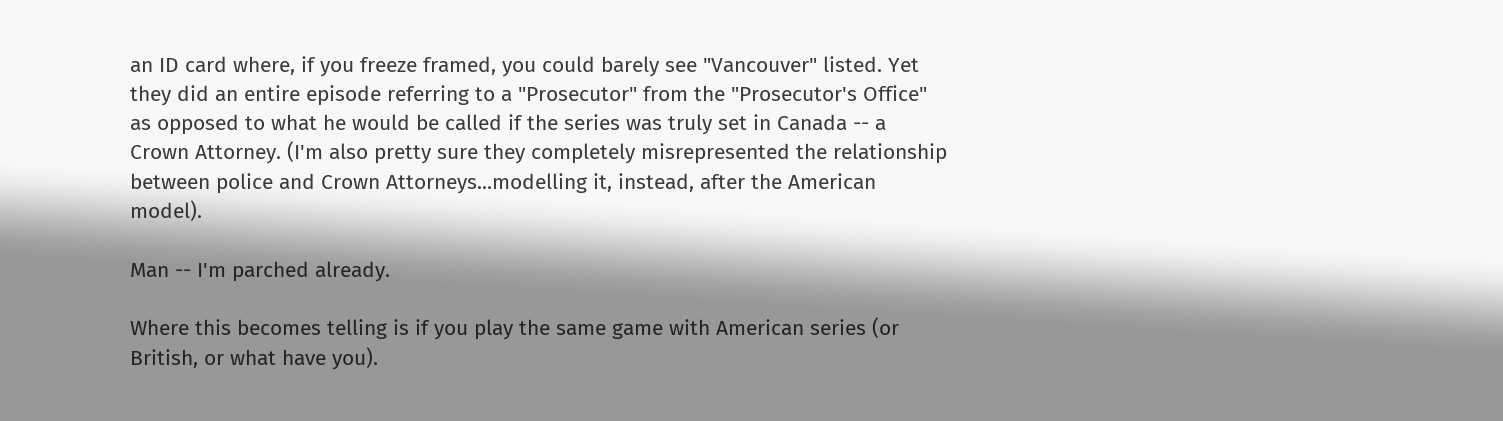an ID card where, if you freeze framed, you could barely see "Vancouver" listed. Yet they did an entire episode referring to a "Prosecutor" from the "Prosecutor's Office" as opposed to what he would be called if the series was truly set in Canada -- a Crown Attorney. (I'm also pretty sure they completely misrepresented the relationship between police and Crown Attorneys...modelling it, instead, after the American model).

Man -- I'm parched already.

Where this becomes telling is if you play the same game with American series (or British, or what have you).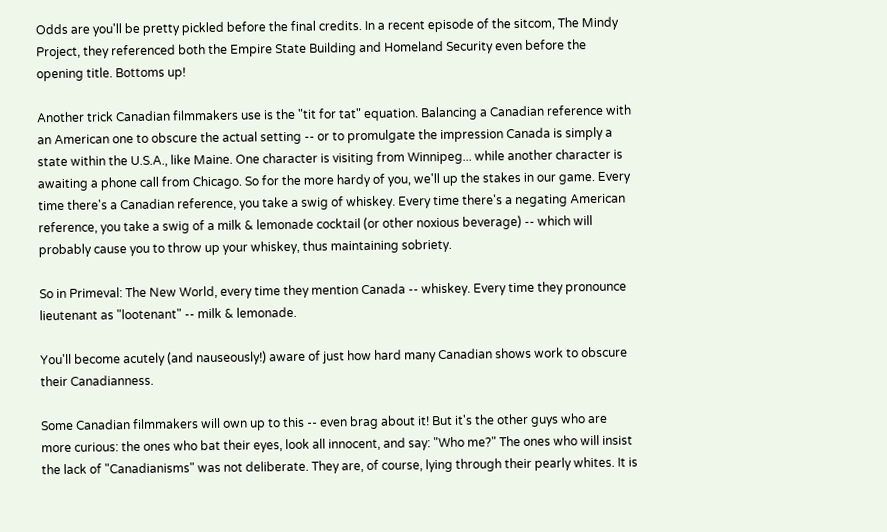Odds are you'll be pretty pickled before the final credits. In a recent episode of the sitcom, The Mindy Project, they referenced both the Empire State Building and Homeland Security even before the opening title. Bottoms up!

Another trick Canadian filmmakers use is the "tit for tat" equation. Balancing a Canadian reference with an American one to obscure the actual setting -- or to promulgate the impression Canada is simply a state within the U.S.A., like Maine. One character is visiting from Winnipeg... while another character is awaiting a phone call from Chicago. So for the more hardy of you, we'll up the stakes in our game. Every time there's a Canadian reference, you take a swig of whiskey. Every time there's a negating American reference, you take a swig of a milk & lemonade cocktail (or other noxious beverage) -- which will probably cause you to throw up your whiskey, thus maintaining sobriety.

So in Primeval: The New World, every time they mention Canada -- whiskey. Every time they pronounce lieutenant as "lootenant" -- milk & lemonade.

You'll become acutely (and nauseously!) aware of just how hard many Canadian shows work to obscure their Canadianness.

Some Canadian filmmakers will own up to this -- even brag about it! But it's the other guys who are more curious: the ones who bat their eyes, look all innocent, and say: "Who me?" The ones who will insist the lack of "Canadianisms" was not deliberate. They are, of course, lying through their pearly whites. It is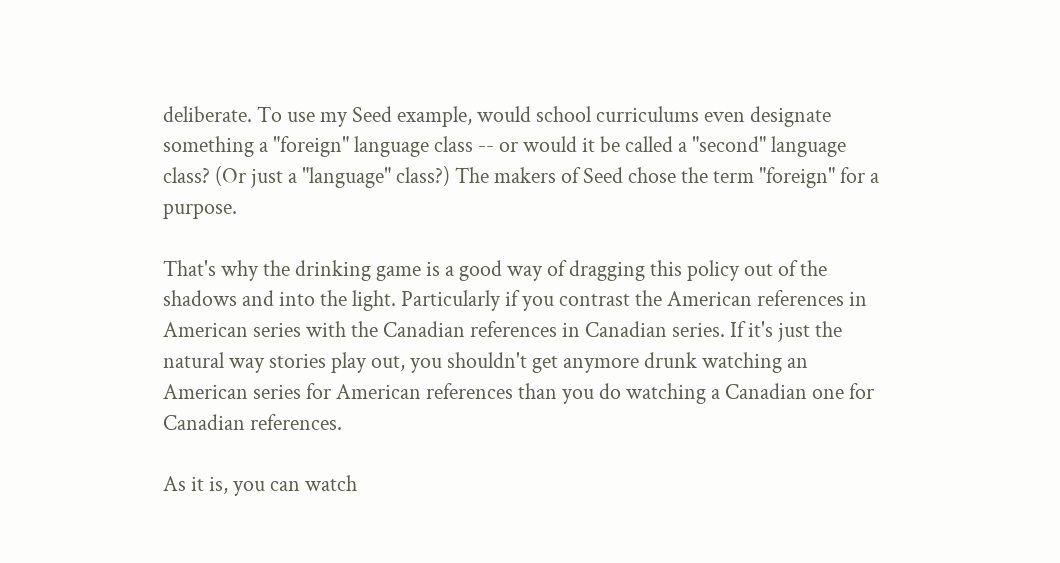deliberate. To use my Seed example, would school curriculums even designate something a "foreign" language class -- or would it be called a "second" language class? (Or just a "language" class?) The makers of Seed chose the term "foreign" for a purpose.

That's why the drinking game is a good way of dragging this policy out of the shadows and into the light. Particularly if you contrast the American references in American series with the Canadian references in Canadian series. If it's just the natural way stories play out, you shouldn't get anymore drunk watching an American series for American references than you do watching a Canadian one for Canadian references.

As it is, you can watch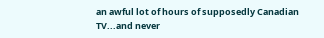an awful lot of hours of supposedly Canadian TV...and never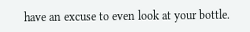have an excuse to even look at your bottle.